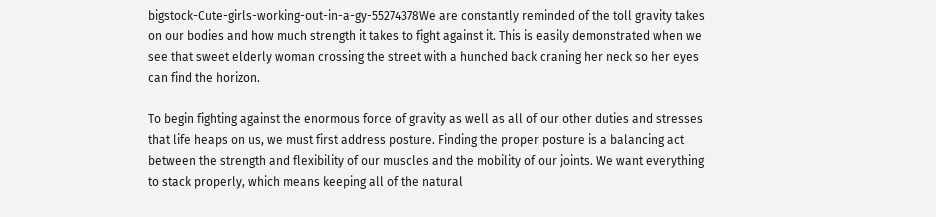bigstock-Cute-girls-working-out-in-a-gy-55274378We are constantly reminded of the toll gravity takes on our bodies and how much strength it takes to fight against it. This is easily demonstrated when we see that sweet elderly woman crossing the street with a hunched back craning her neck so her eyes can find the horizon.

To begin fighting against the enormous force of gravity as well as all of our other duties and stresses that life heaps on us, we must first address posture. Finding the proper posture is a balancing act between the strength and flexibility of our muscles and the mobility of our joints. We want everything to stack properly, which means keeping all of the natural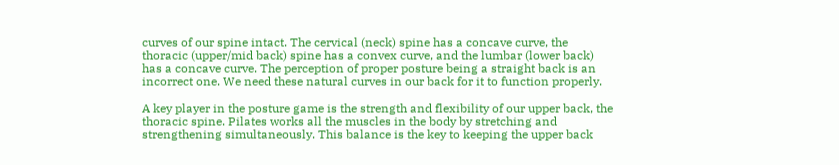curves of our spine intact. The cervical (neck) spine has a concave curve, the thoracic (upper/mid back) spine has a convex curve, and the lumbar (lower back) has a concave curve. The perception of proper posture being a straight back is an incorrect one. We need these natural curves in our back for it to function properly.

A key player in the posture game is the strength and flexibility of our upper back, the thoracic spine. Pilates works all the muscles in the body by stretching and strengthening simultaneously. This balance is the key to keeping the upper back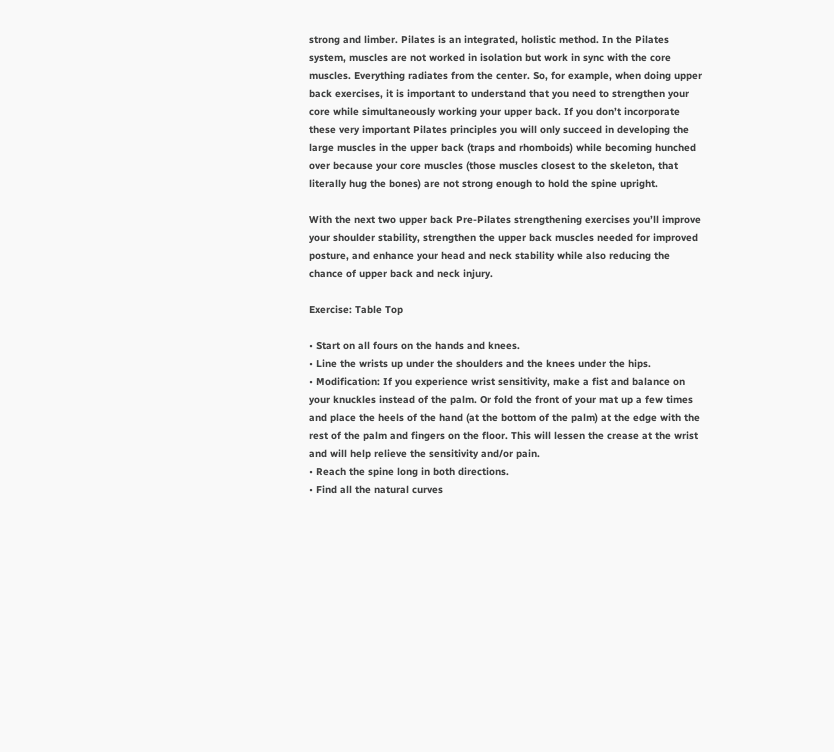strong and limber. Pilates is an integrated, holistic method. In the Pilates system, muscles are not worked in isolation but work in sync with the core muscles. Everything radiates from the center. So, for example, when doing upper back exercises, it is important to understand that you need to strengthen your core while simultaneously working your upper back. If you don’t incorporate these very important Pilates principles you will only succeed in developing the large muscles in the upper back (traps and rhomboids) while becoming hunched over because your core muscles (those muscles closest to the skeleton, that literally hug the bones) are not strong enough to hold the spine upright.

With the next two upper back Pre-Pilates strengthening exercises you’ll improve your shoulder stability, strengthen the upper back muscles needed for improved posture, and enhance your head and neck stability while also reducing the chance of upper back and neck injury.

Exercise: Table Top

• Start on all fours on the hands and knees.
• Line the wrists up under the shoulders and the knees under the hips.
• Modification: If you experience wrist sensitivity, make a fist and balance on your knuckles instead of the palm. Or fold the front of your mat up a few times and place the heels of the hand (at the bottom of the palm) at the edge with the rest of the palm and fingers on the floor. This will lessen the crease at the wrist and will help relieve the sensitivity and/or pain.
• Reach the spine long in both directions.
• Find all the natural curves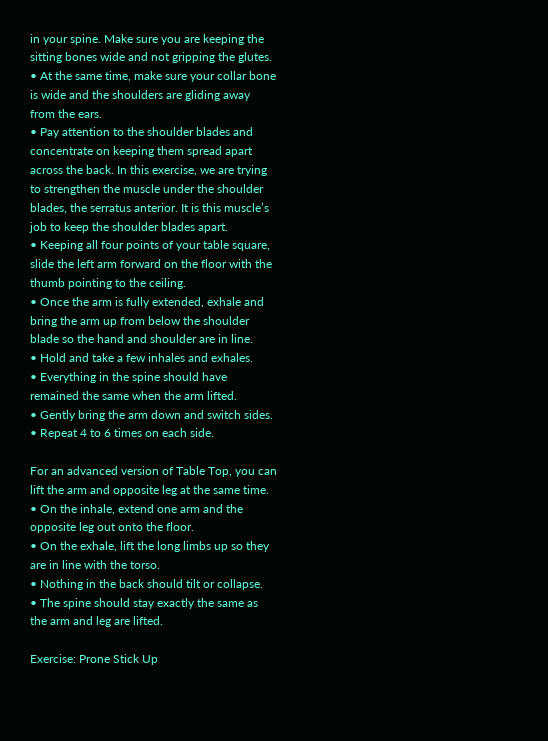in your spine. Make sure you are keeping the sitting bones wide and not gripping the glutes.
• At the same time, make sure your collar bone is wide and the shoulders are gliding away from the ears.
• Pay attention to the shoulder blades and concentrate on keeping them spread apart across the back. In this exercise, we are trying to strengthen the muscle under the shoulder blades, the serratus anterior. It is this muscle’s job to keep the shoulder blades apart.
• Keeping all four points of your table square, slide the left arm forward on the floor with the thumb pointing to the ceiling.
• Once the arm is fully extended, exhale and bring the arm up from below the shoulder blade so the hand and shoulder are in line.
• Hold and take a few inhales and exhales.
• Everything in the spine should have remained the same when the arm lifted.
• Gently bring the arm down and switch sides.
• Repeat 4 to 6 times on each side.

For an advanced version of Table Top, you can lift the arm and opposite leg at the same time.
• On the inhale, extend one arm and the opposite leg out onto the floor.
• On the exhale, lift the long limbs up so they are in line with the torso.
• Nothing in the back should tilt or collapse.
• The spine should stay exactly the same as the arm and leg are lifted.

Exercise: Prone Stick Up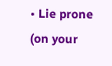• Lie prone (on your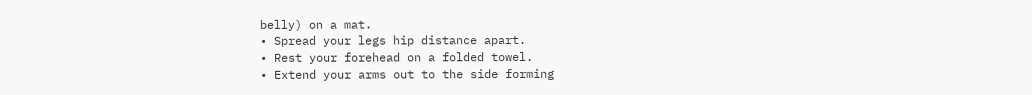belly) on a mat.
• Spread your legs hip distance apart.
• Rest your forehead on a folded towel.
• Extend your arms out to the side forming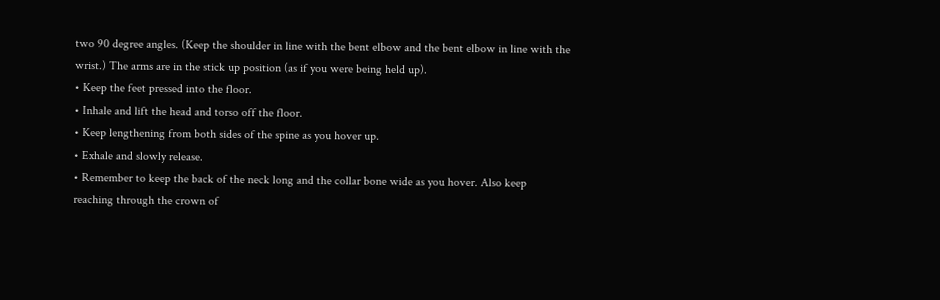two 90 degree angles. (Keep the shoulder in line with the bent elbow and the bent elbow in line with the wrist.) The arms are in the stick up position (as if you were being held up).
• Keep the feet pressed into the floor.
• Inhale and lift the head and torso off the floor.
• Keep lengthening from both sides of the spine as you hover up.
• Exhale and slowly release.
• Remember to keep the back of the neck long and the collar bone wide as you hover. Also keep reaching through the crown of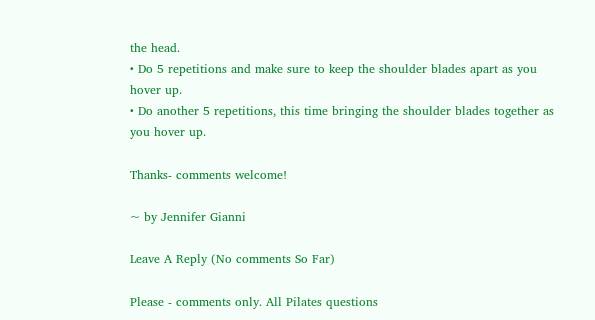the head.
• Do 5 repetitions and make sure to keep the shoulder blades apart as you hover up.
• Do another 5 repetitions, this time bringing the shoulder blades together as you hover up.

Thanks- comments welcome!

~ by Jennifer Gianni

Leave A Reply (No comments So Far)

Please - comments only. All Pilates questions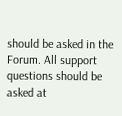should be asked in the Forum. All support questions should be asked at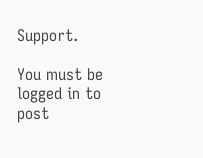Support.

You must be logged in to post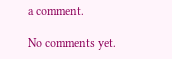a comment.

No comments yet.